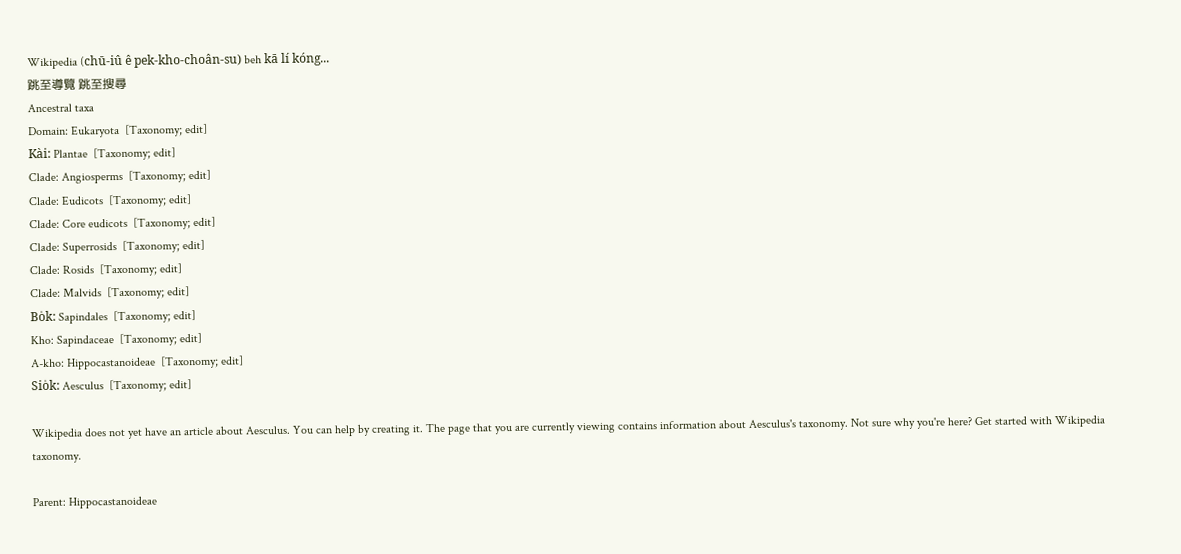Wikipedia (chū-iû ê pek-kho-choân-su) beh kā lí kóng...
跳至導覽 跳至搜尋
Ancestral taxa
Domain: Eukaryota  [Taxonomy; edit]
Kài: Plantae  [Taxonomy; edit]
Clade: Angiosperms  [Taxonomy; edit]
Clade: Eudicots  [Taxonomy; edit]
Clade: Core eudicots  [Taxonomy; edit]
Clade: Superrosids  [Taxonomy; edit]
Clade: Rosids  [Taxonomy; edit]
Clade: Malvids  [Taxonomy; edit]
Bo̍k: Sapindales  [Taxonomy; edit]
Kho: Sapindaceae  [Taxonomy; edit]
A-kho: Hippocastanoideae  [Taxonomy; edit]
Sio̍k: Aesculus  [Taxonomy; edit]

Wikipedia does not yet have an article about Aesculus. You can help by creating it. The page that you are currently viewing contains information about Aesculus's taxonomy. Not sure why you're here? Get started with Wikipedia taxonomy.

Parent: Hippocastanoideae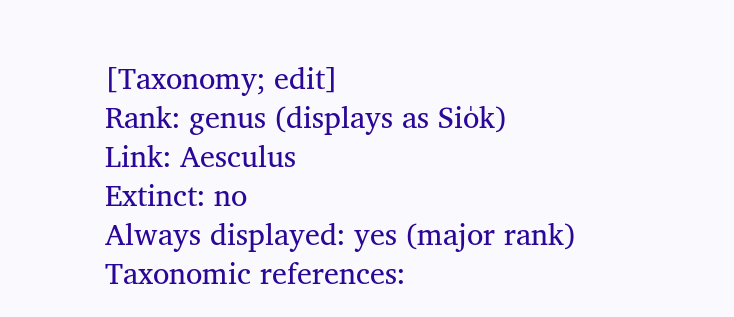[Taxonomy; edit]
Rank: genus (displays as Sio̍k)
Link: Aesculus
Extinct: no
Always displayed: yes (major rank)
Taxonomic references: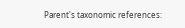Parent's taxonomic references: